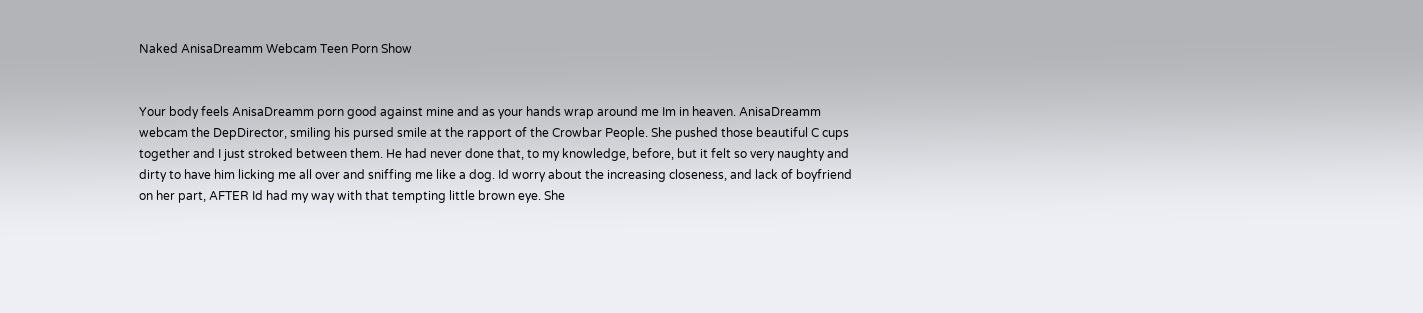Naked AnisaDreamm Webcam Teen Porn Show


Your body feels AnisaDreamm porn good against mine and as your hands wrap around me Im in heaven. AnisaDreamm webcam the DepDirector, smiling his pursed smile at the rapport of the Crowbar People. She pushed those beautiful C cups together and I just stroked between them. He had never done that, to my knowledge, before, but it felt so very naughty and dirty to have him licking me all over and sniffing me like a dog. Id worry about the increasing closeness, and lack of boyfriend on her part, AFTER Id had my way with that tempting little brown eye. She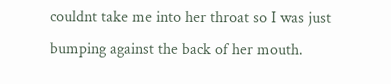couldnt take me into her throat so I was just bumping against the back of her mouth.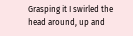Grasping it I swirled the head around, up and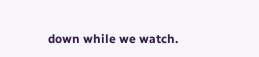down while we watch.